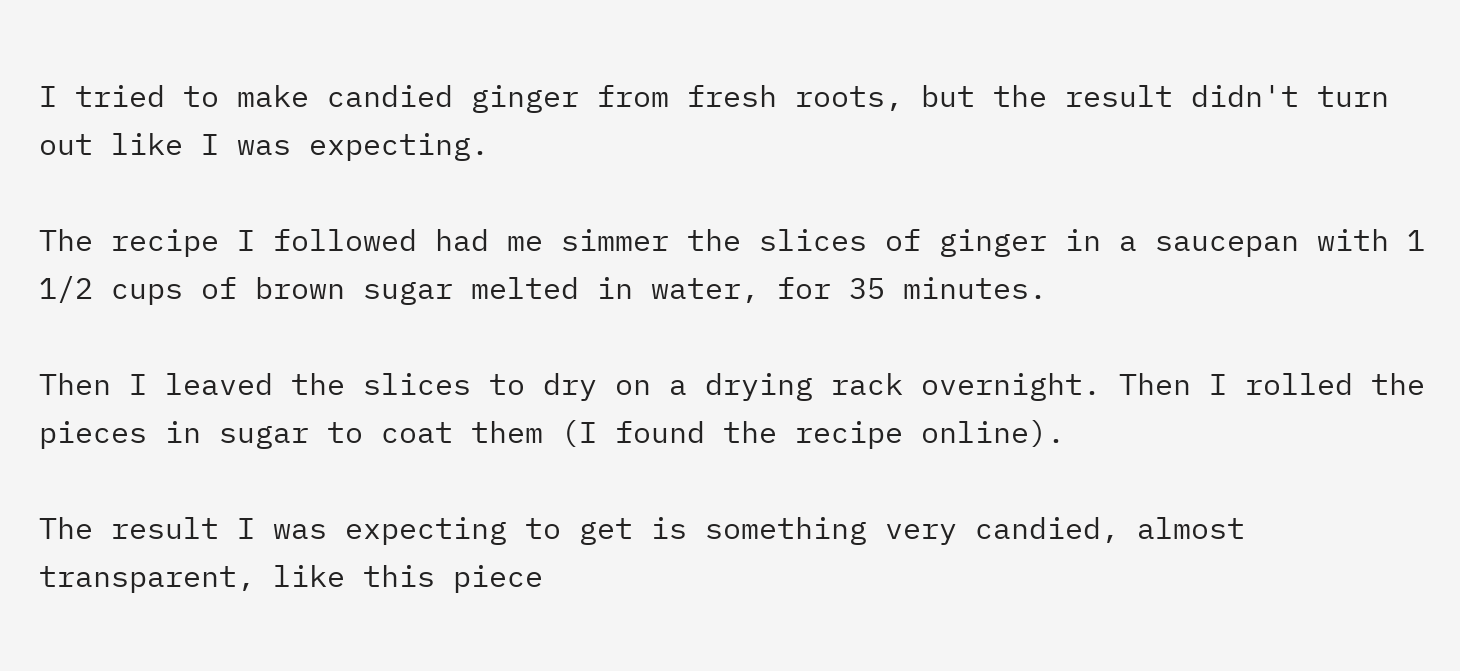I tried to make candied ginger from fresh roots, but the result didn't turn out like I was expecting.

The recipe I followed had me simmer the slices of ginger in a saucepan with 1 1/2 cups of brown sugar melted in water, for 35 minutes.

Then I leaved the slices to dry on a drying rack overnight. Then I rolled the pieces in sugar to coat them (I found the recipe online).

The result I was expecting to get is something very candied, almost transparent, like this piece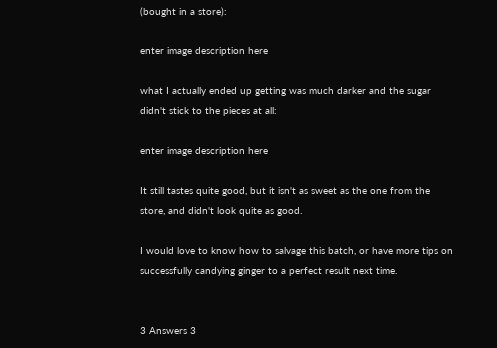(bought in a store):

enter image description here

what I actually ended up getting was much darker and the sugar didn't stick to the pieces at all:

enter image description here

It still tastes quite good, but it isn't as sweet as the one from the store, and didn't look quite as good.

I would love to know how to salvage this batch, or have more tips on successfully candying ginger to a perfect result next time.


3 Answers 3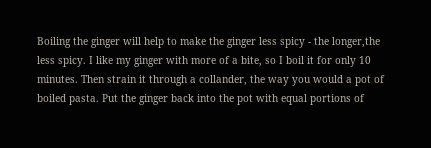Boiling the ginger will help to make the ginger less spicy - the longer,the less spicy. I like my ginger with more of a bite, so I boil it for only 10 minutes. Then strain it through a collander, the way you would a pot of boiled pasta. Put the ginger back into the pot with equal portions of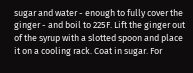sugar and water - enough to fully cover the ginger - and boil to 225F. Lift the ginger out of the syrup with a slotted spoon and place it on a cooling rack. Coat in sugar. For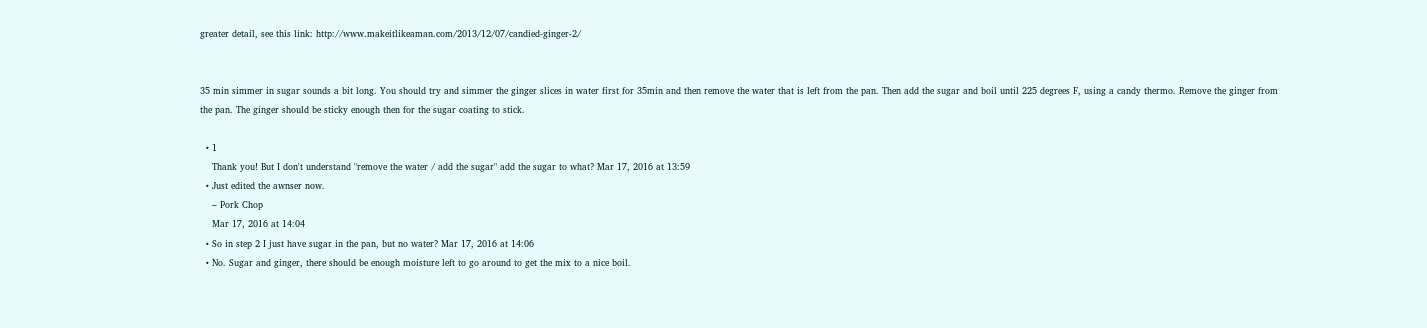greater detail, see this link: http://www.makeitlikeaman.com/2013/12/07/candied-ginger-2/


35 min simmer in sugar sounds a bit long. You should try and simmer the ginger slices in water first for 35min and then remove the water that is left from the pan. Then add the sugar and boil until 225 degrees F, using a candy thermo. Remove the ginger from the pan. The ginger should be sticky enough then for the sugar coating to stick.

  • 1
    Thank you! But I don't understand "remove the water / add the sugar" add the sugar to what? Mar 17, 2016 at 13:59
  • Just edited the awnser now.
    – Pork Chop
    Mar 17, 2016 at 14:04
  • So in step 2 I just have sugar in the pan, but no water? Mar 17, 2016 at 14:06
  • No. Sugar and ginger, there should be enough moisture left to go around to get the mix to a nice boil.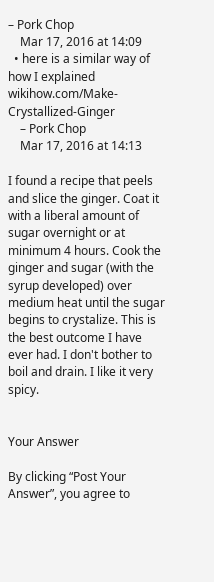– Pork Chop
    Mar 17, 2016 at 14:09
  • here is a similar way of how I explained wikihow.com/Make-Crystallized-Ginger
    – Pork Chop
    Mar 17, 2016 at 14:13

I found a recipe that peels and slice the ginger. Coat it with a liberal amount of sugar overnight or at minimum 4 hours. Cook the ginger and sugar (with the syrup developed) over medium heat until the sugar begins to crystalize. This is the best outcome I have ever had. I don't bother to boil and drain. I like it very spicy.


Your Answer

By clicking “Post Your Answer”, you agree to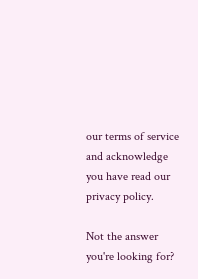our terms of service and acknowledge you have read our privacy policy.

Not the answer you're looking for?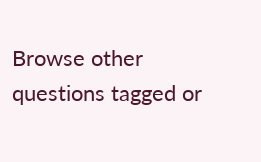Browse other questions tagged or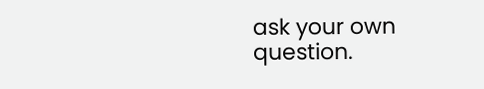ask your own question.